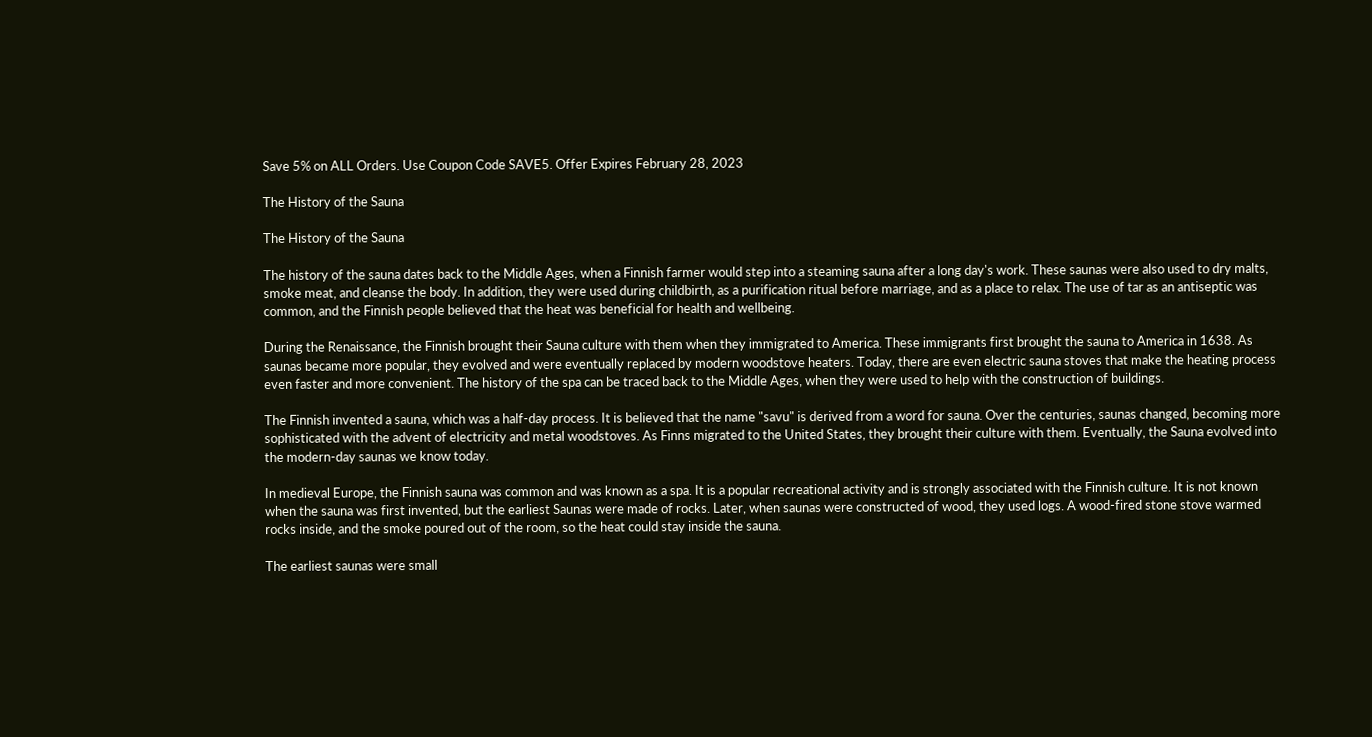Save 5% on ALL Orders. Use Coupon Code SAVE5. Offer Expires February 28, 2023

The History of the Sauna

The History of the Sauna

The history of the sauna dates back to the Middle Ages, when a Finnish farmer would step into a steaming sauna after a long day's work. These saunas were also used to dry malts, smoke meat, and cleanse the body. In addition, they were used during childbirth, as a purification ritual before marriage, and as a place to relax. The use of tar as an antiseptic was common, and the Finnish people believed that the heat was beneficial for health and wellbeing.

During the Renaissance, the Finnish brought their Sauna culture with them when they immigrated to America. These immigrants first brought the sauna to America in 1638. As saunas became more popular, they evolved and were eventually replaced by modern woodstove heaters. Today, there are even electric sauna stoves that make the heating process even faster and more convenient. The history of the spa can be traced back to the Middle Ages, when they were used to help with the construction of buildings.

The Finnish invented a sauna, which was a half-day process. It is believed that the name "savu" is derived from a word for sauna. Over the centuries, saunas changed, becoming more sophisticated with the advent of electricity and metal woodstoves. As Finns migrated to the United States, they brought their culture with them. Eventually, the Sauna evolved into the modern-day saunas we know today.

In medieval Europe, the Finnish sauna was common and was known as a spa. It is a popular recreational activity and is strongly associated with the Finnish culture. It is not known when the sauna was first invented, but the earliest Saunas were made of rocks. Later, when saunas were constructed of wood, they used logs. A wood-fired stone stove warmed rocks inside, and the smoke poured out of the room, so the heat could stay inside the sauna.

The earliest saunas were small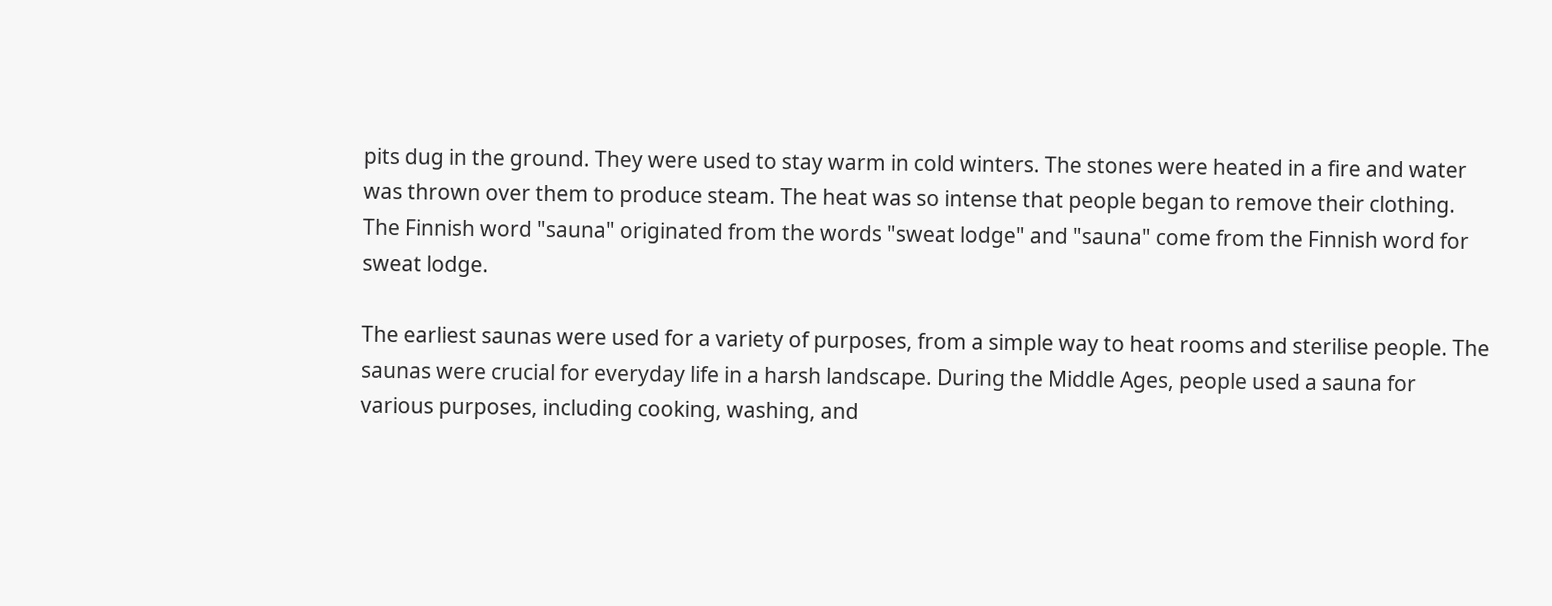pits dug in the ground. They were used to stay warm in cold winters. The stones were heated in a fire and water was thrown over them to produce steam. The heat was so intense that people began to remove their clothing. The Finnish word "sauna" originated from the words "sweat lodge" and "sauna" come from the Finnish word for sweat lodge.

The earliest saunas were used for a variety of purposes, from a simple way to heat rooms and sterilise people. The saunas were crucial for everyday life in a harsh landscape. During the Middle Ages, people used a sauna for various purposes, including cooking, washing, and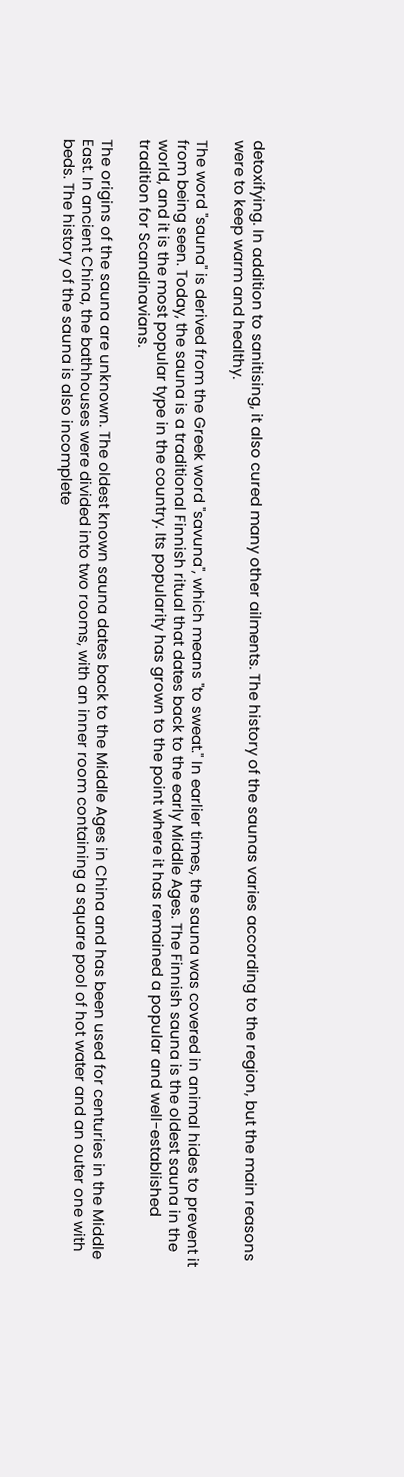detoxifying. In addition to sanitising, it also cured many other ailments. The history of the saunas varies according to the region, but the main reasons were to keep warm and healthy.

The word "sauna" is derived from the Greek word "savuna", which means "to sweat." In earlier times, the sauna was covered in animal hides to prevent it from being seen. Today, the sauna is a traditional Finnish ritual that dates back to the early Middle Ages. The Finnish sauna is the oldest sauna in the world, and it is the most popular type in the country. Its popularity has grown to the point where it has remained a popular and well-established tradition for Scandinavians.

The origins of the sauna are unknown. The oldest known sauna dates back to the Middle Ages in China and has been used for centuries in the Middle East. In ancient China, the bathhouses were divided into two rooms, with an inner room containing a square pool of hot water and an outer one with beds. The history of the sauna is also incomplete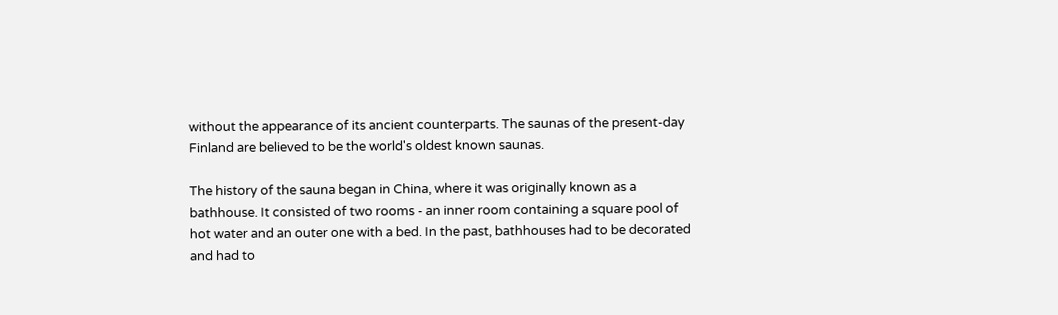without the appearance of its ancient counterparts. The saunas of the present-day Finland are believed to be the world's oldest known saunas.

The history of the sauna began in China, where it was originally known as a bathhouse. It consisted of two rooms - an inner room containing a square pool of hot water and an outer one with a bed. In the past, bathhouses had to be decorated and had to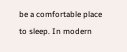be a comfortable place to sleep. In modern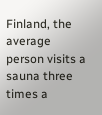Finland, the average person visits a sauna three times a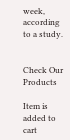week, according to a study.


Check Our Products

Item is added to cart